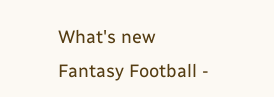What's new
Fantasy Football -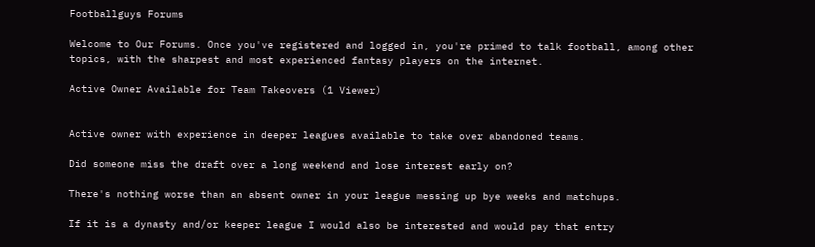Footballguys Forums

Welcome to Our Forums. Once you've registered and logged in, you're primed to talk football, among other topics, with the sharpest and most experienced fantasy players on the internet.

Active Owner Available for Team Takeovers (1 Viewer)


Active owner with experience in deeper leagues available to take over abandoned teams.

Did someone miss the draft over a long weekend and lose interest early on?

There's nothing worse than an absent owner in your league messing up bye weeks and matchups.

If it is a dynasty and/or keeper league I would also be interested and would pay that entry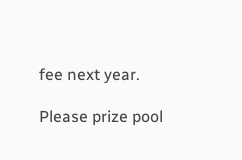fee next year.

Please prize pool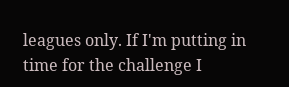leagues only. If I'm putting in time for the challenge I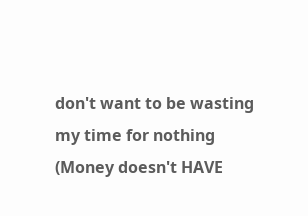don't want to be wasting my time for nothing (Money doesn't HAVE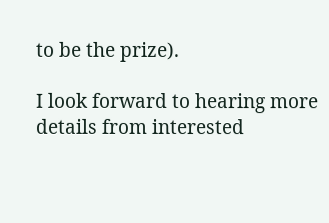to be the prize).

I look forward to hearing more details from interested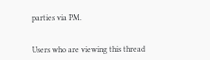parties via PM.


Users who are viewing this thread